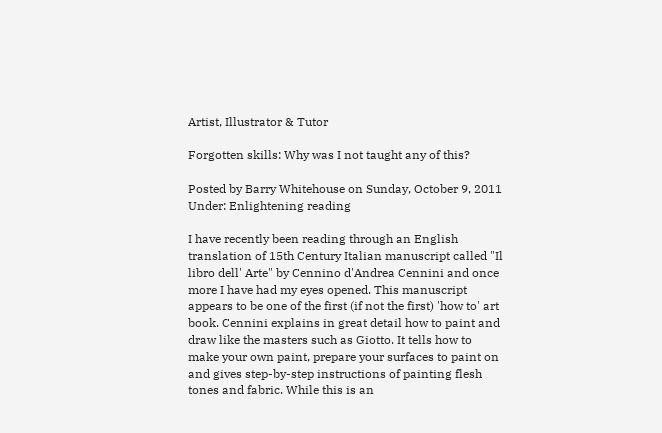Artist, Illustrator & Tutor

Forgotten skills: Why was I not taught any of this?

Posted by Barry Whitehouse on Sunday, October 9, 2011 Under: Enlightening reading

I have recently been reading through an English translation of 15th Century Italian manuscript called "Il libro dell' Arte" by Cennino d'Andrea Cennini and once more I have had my eyes opened. This manuscript appears to be one of the first (if not the first) 'how to' art book. Cennini explains in great detail how to paint and draw like the masters such as Giotto. It tells how to make your own paint, prepare your surfaces to paint on and gives step-by-step instructions of painting flesh tones and fabric. While this is an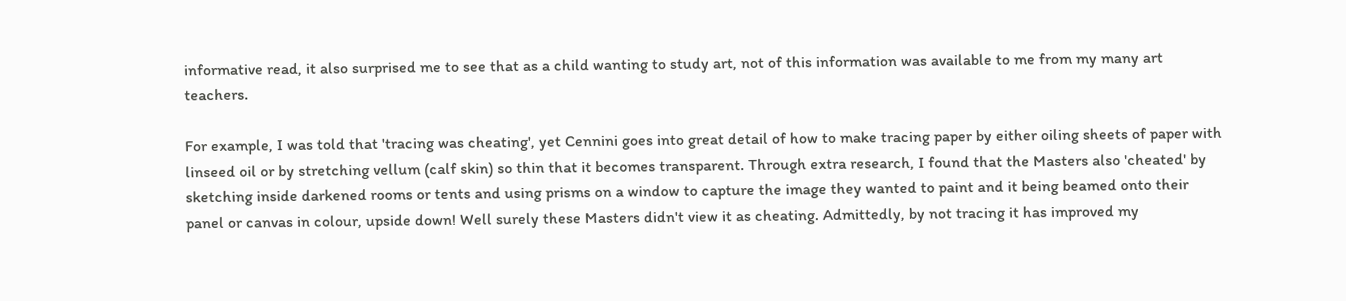informative read, it also surprised me to see that as a child wanting to study art, not of this information was available to me from my many art teachers.

For example, I was told that 'tracing was cheating', yet Cennini goes into great detail of how to make tracing paper by either oiling sheets of paper with linseed oil or by stretching vellum (calf skin) so thin that it becomes transparent. Through extra research, I found that the Masters also 'cheated' by sketching inside darkened rooms or tents and using prisms on a window to capture the image they wanted to paint and it being beamed onto their panel or canvas in colour, upside down! Well surely these Masters didn't view it as cheating. Admittedly, by not tracing it has improved my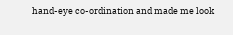hand-eye co-ordination and made me look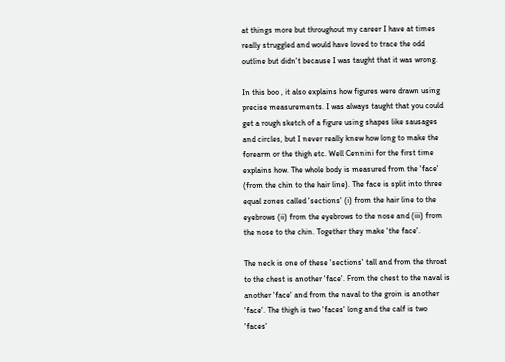at things more but throughout my career I have at times really struggled and would have loved to trace the odd outline but didn't because I was taught that it was wrong.

In this boo , it also explains how figures were drawn using precise measurements. I was always taught that you could get a rough sketch of a figure using shapes like sausages and circles, but I never really knew how long to make the forearm or the thigh etc. Well Cennini for the first time explains how. The whole body is measured from the 'face' (from the chin to the hair line). The face is split into three equal zones called 'sections' (i) from the hair line to the eyebrows (ii) from the eyebrows to the nose and (iii) from the nose to the chin. Together they make 'the face'.

The neck is one of these 'sections' tall and from the throat to the chest is another 'face'. From the chest to the naval is another 'face' and from the naval to the groin is another 'face'. The thigh is two 'faces' long and the calf is two 'faces'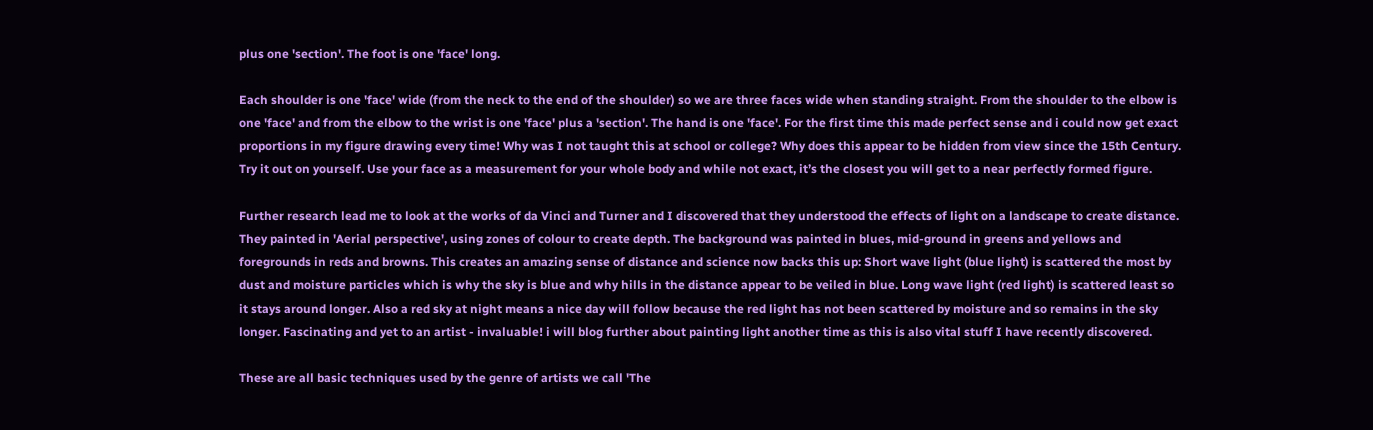plus one 'section'. The foot is one 'face' long.

Each shoulder is one 'face' wide (from the neck to the end of the shoulder) so we are three faces wide when standing straight. From the shoulder to the elbow is one 'face' and from the elbow to the wrist is one 'face' plus a 'section'. The hand is one 'face'. For the first time this made perfect sense and i could now get exact proportions in my figure drawing every time! Why was I not taught this at school or college? Why does this appear to be hidden from view since the 15th Century. Try it out on yourself. Use your face as a measurement for your whole body and while not exact, it’s the closest you will get to a near perfectly formed figure.

Further research lead me to look at the works of da Vinci and Turner and I discovered that they understood the effects of light on a landscape to create distance. They painted in 'Aerial perspective', using zones of colour to create depth. The background was painted in blues, mid-ground in greens and yellows and foregrounds in reds and browns. This creates an amazing sense of distance and science now backs this up: Short wave light (blue light) is scattered the most by dust and moisture particles which is why the sky is blue and why hills in the distance appear to be veiled in blue. Long wave light (red light) is scattered least so it stays around longer. Also a red sky at night means a nice day will follow because the red light has not been scattered by moisture and so remains in the sky longer. Fascinating and yet to an artist - invaluable! i will blog further about painting light another time as this is also vital stuff I have recently discovered.

These are all basic techniques used by the genre of artists we call 'The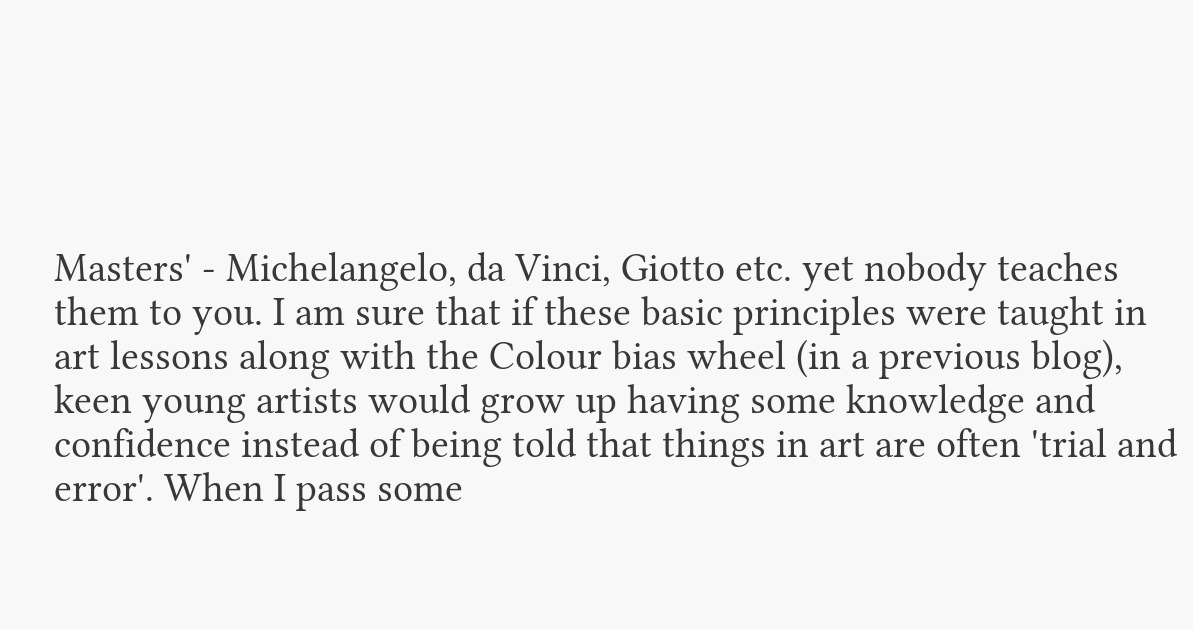Masters' - Michelangelo, da Vinci, Giotto etc. yet nobody teaches them to you. I am sure that if these basic principles were taught in art lessons along with the Colour bias wheel (in a previous blog), keen young artists would grow up having some knowledge and confidence instead of being told that things in art are often 'trial and error'. When I pass some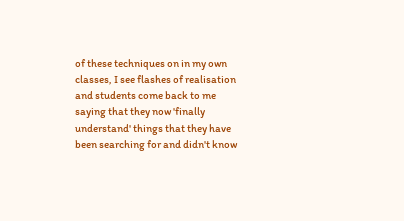of these techniques on in my own classes, I see flashes of realisation and students come back to me saying that they now 'finally understand' things that they have been searching for and didn't know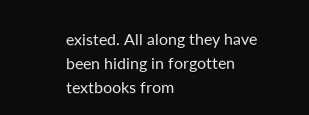existed. All along they have been hiding in forgotten textbooks from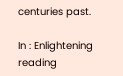centuries past.

In : Enlightening reading